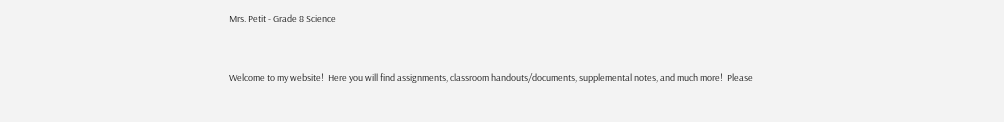Mrs. Petit - Grade 8 Science


Welcome to my website!  Here you will find assignments, classroom handouts/documents, supplemental notes, and much more!  Please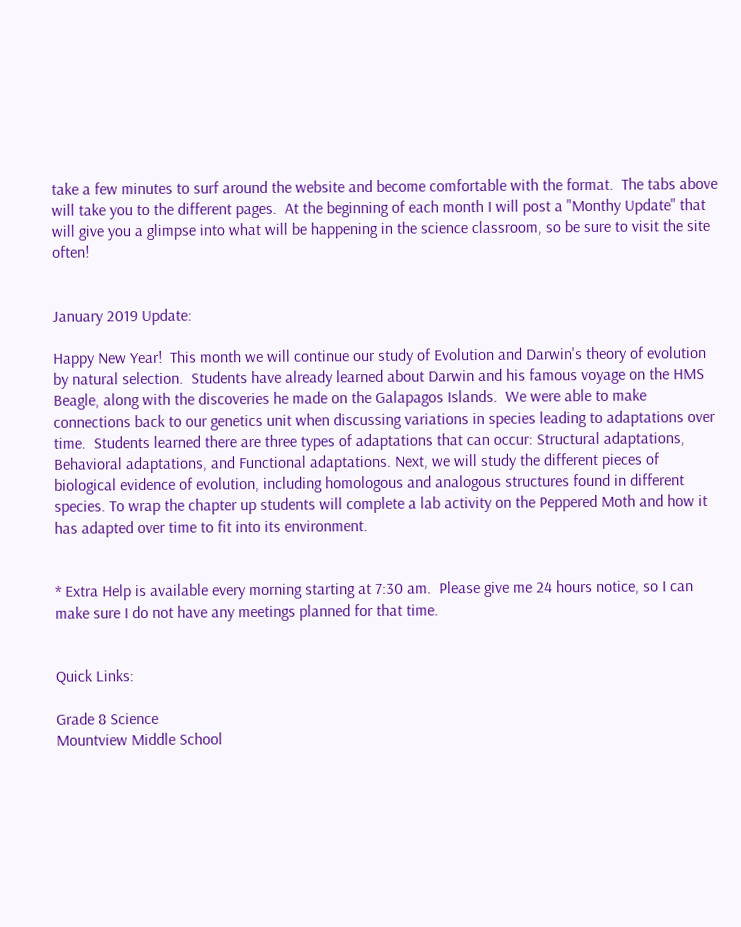take a few minutes to surf around the website and become comfortable with the format.  The tabs above will take you to the different pages.  At the beginning of each month I will post a "Monthy Update" that will give you a glimpse into what will be happening in the science classroom, so be sure to visit the site often!


January 2019 Update:

Happy New Year!  This month we will continue our study of Evolution and Darwin's theory of evolution by natural selection.  Students have already learned about Darwin and his famous voyage on the HMS Beagle, along with the discoveries he made on the Galapagos Islands.  We were able to make connections back to our genetics unit when discussing variations in species leading to adaptations over time.  Students learned there are three types of adaptations that can occur: Structural adaptations, Behavioral adaptations, and Functional adaptations. Next, we will study the different pieces of biological evidence of evolution, including homologous and analogous structures found in different species. To wrap the chapter up students will complete a lab activity on the Peppered Moth and how it has adapted over time to fit into its environment.


* Extra Help is available every morning starting at 7:30 am.  Please give me 24 hours notice, so I can make sure I do not have any meetings planned for that time.


Quick Links:

Grade 8 Science
Mountview Middle School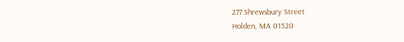277 Shrewsbury Street
Holden, MA 01520